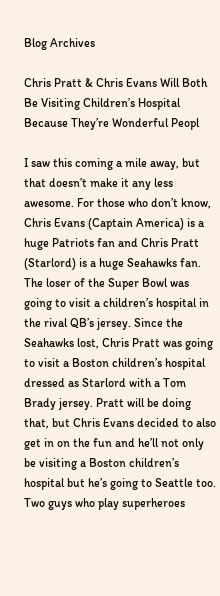Blog Archives

Chris Pratt & Chris Evans Will Both Be Visiting Children’s Hospital Because They’re Wonderful Peopl

I saw this coming a mile away, but that doesn’t make it any less awesome. For those who don’t know, Chris Evans (Captain America) is a huge Patriots fan and Chris Pratt (Starlord) is a huge Seahawks fan. The loser of the Super Bowl was going to visit a children’s hospital in the rival QB’s jersey. Since the Seahawks lost, Chris Pratt was going to visit a Boston children’s hospital dressed as Starlord with a Tom Brady jersey. Pratt will be doing that, but Chris Evans decided to also get in on the fun and he’ll not only be visiting a Boston children’s hospital but he’s going to Seattle too. Two guys who play superheroes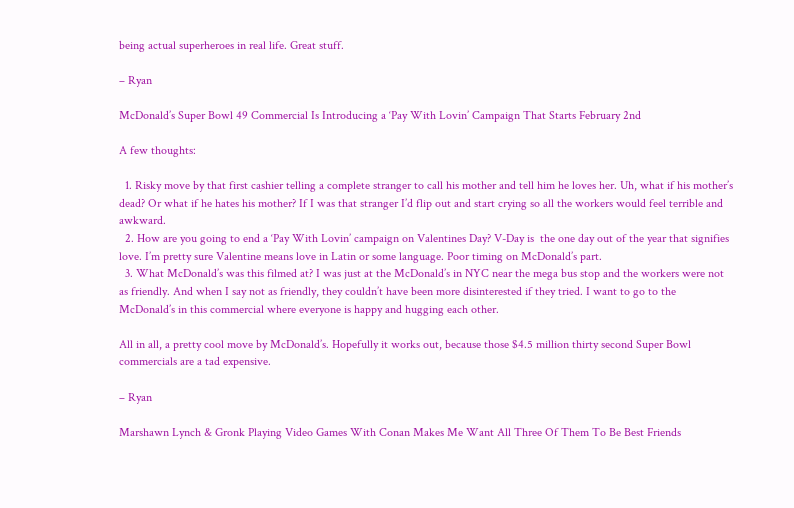being actual superheroes in real life. Great stuff.

– Ryan

McDonald’s Super Bowl 49 Commercial Is Introducing a ‘Pay With Lovin’ Campaign That Starts February 2nd

A few thoughts:

  1. Risky move by that first cashier telling a complete stranger to call his mother and tell him he loves her. Uh, what if his mother’s dead? Or what if he hates his mother? If I was that stranger I’d flip out and start crying so all the workers would feel terrible and awkward.
  2. How are you going to end a ‘Pay With Lovin’ campaign on Valentines Day? V-Day is  the one day out of the year that signifies love. I’m pretty sure Valentine means love in Latin or some language. Poor timing on McDonald’s part.
  3. What McDonald’s was this filmed at? I was just at the McDonald’s in NYC near the mega bus stop and the workers were not as friendly. And when I say not as friendly, they couldn’t have been more disinterested if they tried. I want to go to the McDonald’s in this commercial where everyone is happy and hugging each other.

All in all, a pretty cool move by McDonald’s. Hopefully it works out, because those $4.5 million thirty second Super Bowl commercials are a tad expensive.

– Ryan

Marshawn Lynch & Gronk Playing Video Games With Conan Makes Me Want All Three Of Them To Be Best Friends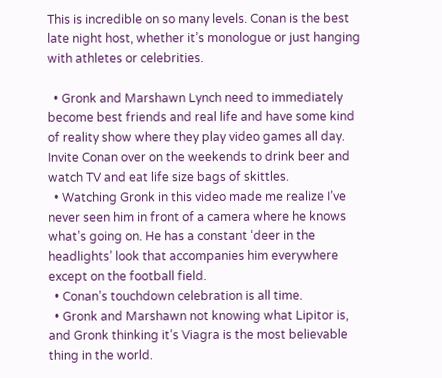This is incredible on so many levels. Conan is the best late night host, whether it’s monologue or just hanging with athletes or celebrities.

  • Gronk and Marshawn Lynch need to immediately become best friends and real life and have some kind of reality show where they play video games all day. Invite Conan over on the weekends to drink beer and watch TV and eat life size bags of skittles.
  • Watching Gronk in this video made me realize I’ve never seen him in front of a camera where he knows what’s going on. He has a constant ‘deer in the headlights’ look that accompanies him everywhere except on the football field.
  • Conan’s touchdown celebration is all time.
  • Gronk and Marshawn not knowing what Lipitor is, and Gronk thinking it’s Viagra is the most believable thing in the world.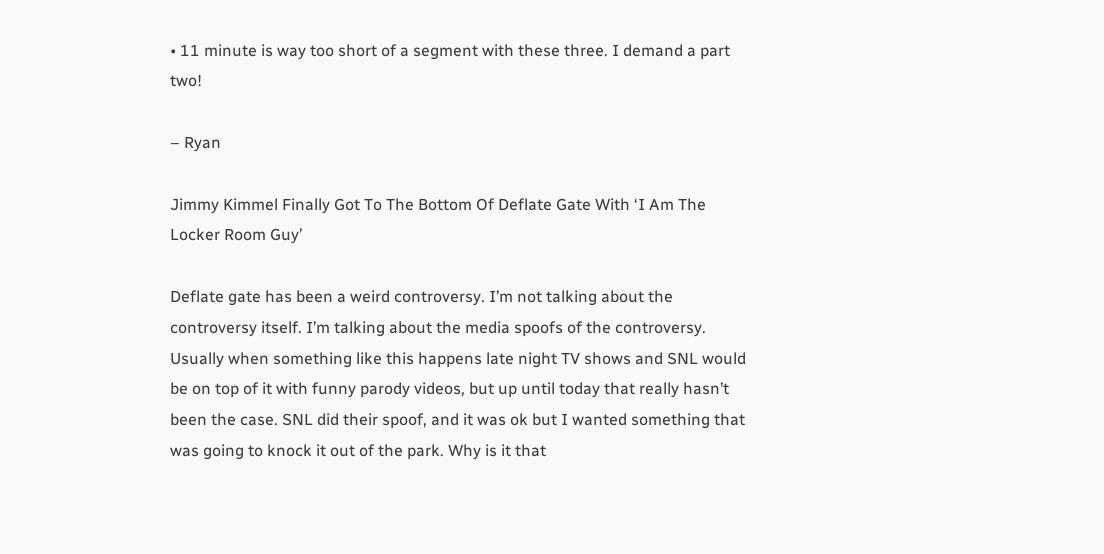• 11 minute is way too short of a segment with these three. I demand a part two!

– Ryan

Jimmy Kimmel Finally Got To The Bottom Of Deflate Gate With ‘I Am The Locker Room Guy’

Deflate gate has been a weird controversy. I’m not talking about the controversy itself. I’m talking about the media spoofs of the controversy. Usually when something like this happens late night TV shows and SNL would be on top of it with funny parody videos, but up until today that really hasn’t been the case. SNL did their spoof, and it was ok but I wanted something that was going to knock it out of the park. Why is it that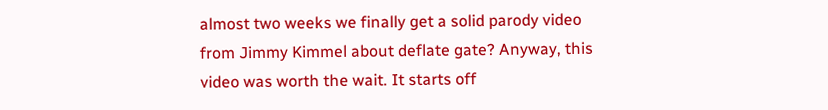almost two weeks we finally get a solid parody video from Jimmy Kimmel about deflate gate? Anyway, this video was worth the wait. It starts off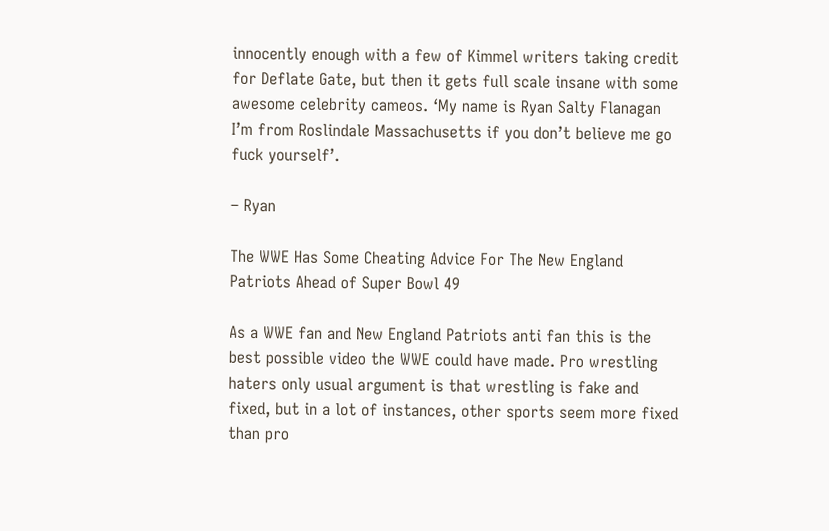innocently enough with a few of Kimmel writers taking credit for Deflate Gate, but then it gets full scale insane with some awesome celebrity cameos. ‘My name is Ryan Salty Flanagan I’m from Roslindale Massachusetts if you don’t believe me go fuck yourself’.

– Ryan

The WWE Has Some Cheating Advice For The New England Patriots Ahead of Super Bowl 49

As a WWE fan and New England Patriots anti fan this is the best possible video the WWE could have made. Pro wrestling haters only usual argument is that wrestling is fake and fixed, but in a lot of instances, other sports seem more fixed than pro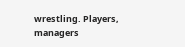wrestling. Players, managers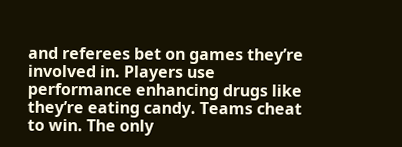and referees bet on games they’re involved in. Players use performance enhancing drugs like they’re eating candy. Teams cheat to win. The only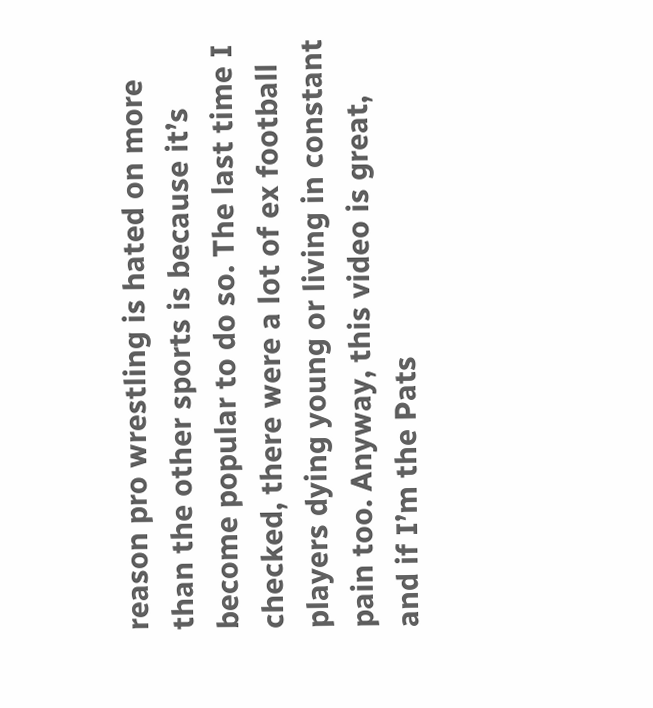reason pro wrestling is hated on more than the other sports is because it’s become popular to do so. The last time I checked, there were a lot of ex football players dying young or living in constant pain too. Anyway, this video is great, and if I’m the Pats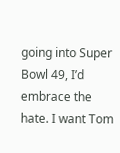going into Super Bowl 49, I’d embrace the hate. I want Tom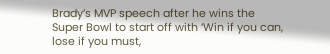Brady’s MVP speech after he wins the Super Bowl to start off with ‘Win if you can, lose if you must,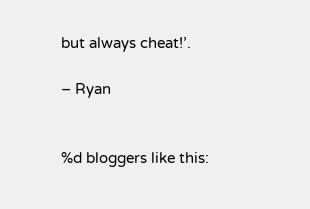but always cheat!’.

– Ryan


%d bloggers like this: